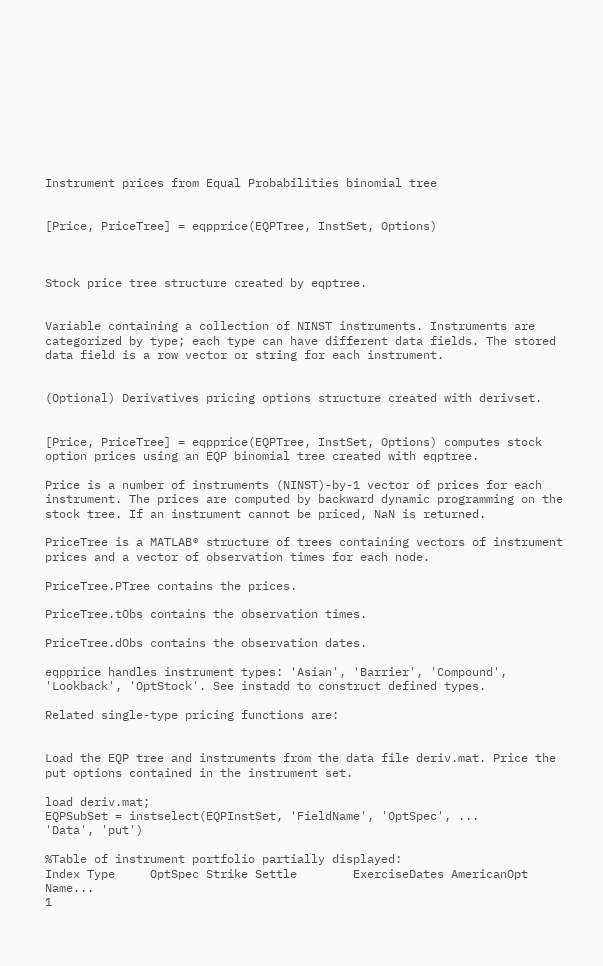Instrument prices from Equal Probabilities binomial tree


[Price, PriceTree] = eqpprice(EQPTree, InstSet, Options)



Stock price tree structure created by eqptree.


Variable containing a collection of NINST instruments. Instruments are categorized by type; each type can have different data fields. The stored data field is a row vector or string for each instrument.


(Optional) Derivatives pricing options structure created with derivset.


[Price, PriceTree] = eqpprice(EQPTree, InstSet, Options) computes stock option prices using an EQP binomial tree created with eqptree.

Price is a number of instruments (NINST)-by-1 vector of prices for each instrument. The prices are computed by backward dynamic programming on the stock tree. If an instrument cannot be priced, NaN is returned.

PriceTree is a MATLAB® structure of trees containing vectors of instrument prices and a vector of observation times for each node.

PriceTree.PTree contains the prices.

PriceTree.tObs contains the observation times.

PriceTree.dObs contains the observation dates.

eqpprice handles instrument types: 'Asian', 'Barrier', 'Compound', 'Lookback', 'OptStock'. See instadd to construct defined types.

Related single-type pricing functions are:


Load the EQP tree and instruments from the data file deriv.mat. Price the put options contained in the instrument set.

load deriv.mat;
EQPSubSet = instselect(EQPInstSet, 'FieldName', 'OptSpec', ...
'Data', 'put')

%Table of instrument portfolio partially displayed:
Index Type     OptSpec Strike Settle        ExerciseDates AmericanOpt Name...
1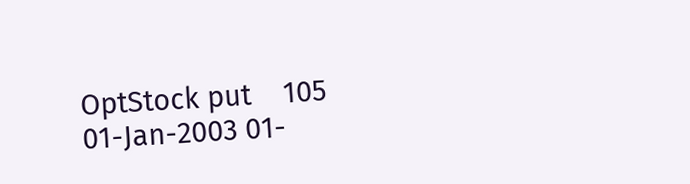OptStock put    105    01-Jan-2003 01-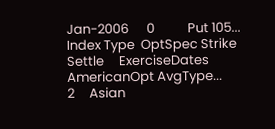Jan-2006      0           Put 105...
Index Type  OptSpec Strike Settle     ExerciseDates AmericanOpt AvgType...
2     Asian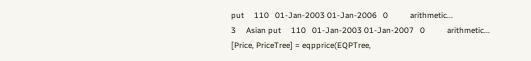put     110   01-Jan-2003 01-Jan-2006   0           arithmetic...
3     Asian put     110   01-Jan-2003 01-Jan-2007   0           arithmetic...
[Price, PriceTree] = eqpprice(EQPTree,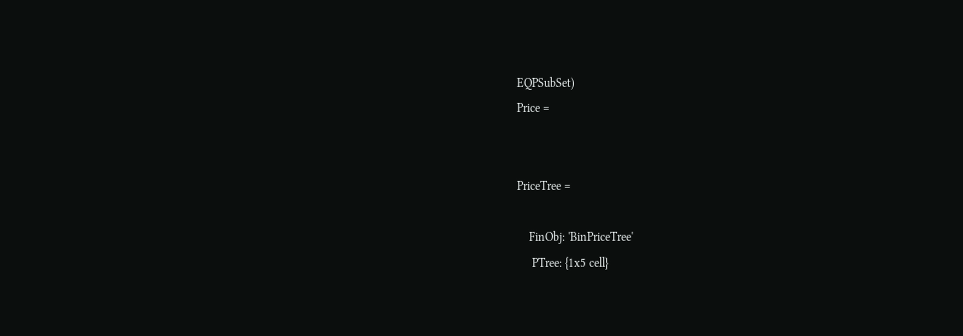EQPSubSet)
Price =


PriceTree =

    FinObj: 'BinPriceTree'
     PTree: {1x5 cell}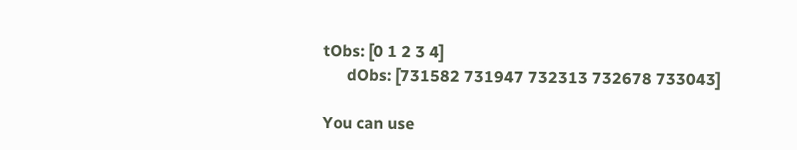tObs: [0 1 2 3 4]
      dObs: [731582 731947 732313 732678 733043]

You can use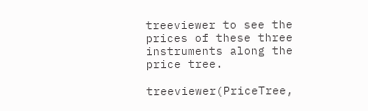treeviewer to see the prices of these three instruments along the price tree.

treeviewer(PriceTree,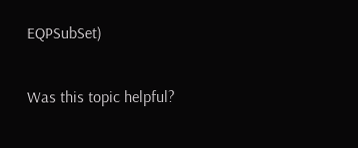EQPSubSet)

Was this topic helpful?